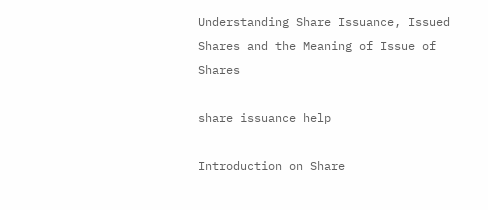Understanding Share Issuance, Issued Shares and the Meaning of Issue of Shares

share issuance help

Introduction on Share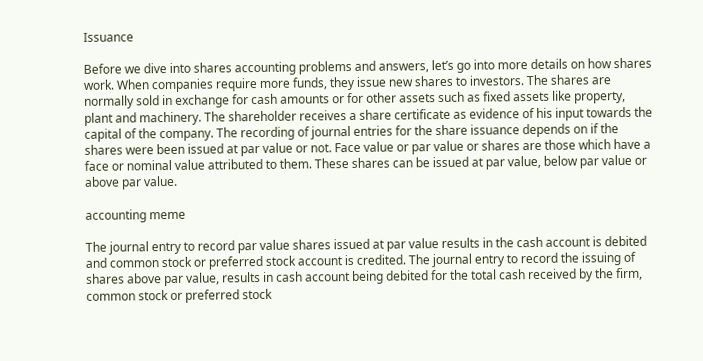Issuance

Before we dive into shares accounting problems and answers, let’s go into more details on how shares work. When companies require more funds, they issue new shares to investors. The shares are normally sold in exchange for cash amounts or for other assets such as fixed assets like property, plant and machinery. The shareholder receives a share certificate as evidence of his input towards the capital of the company. The recording of journal entries for the share issuance depends on if the shares were been issued at par value or not. Face value or par value or shares are those which have a face or nominal value attributed to them. These shares can be issued at par value, below par value or above par value.

accounting meme

The journal entry to record par value shares issued at par value results in the cash account is debited and common stock or preferred stock account is credited. The journal entry to record the issuing of shares above par value, results in cash account being debited for the total cash received by the firm, common stock or preferred stock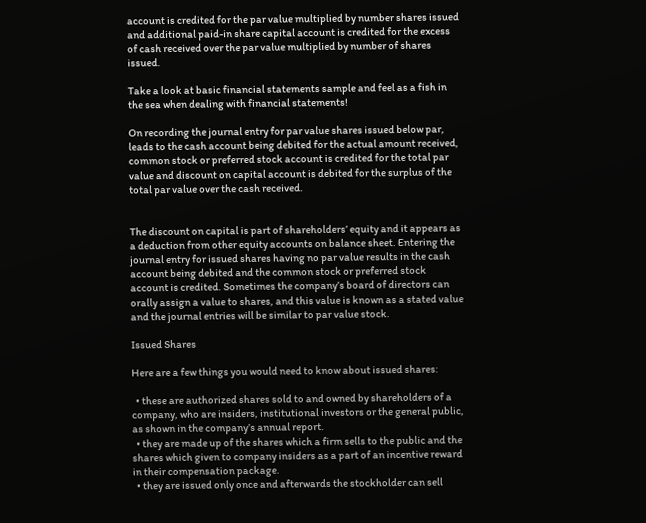account is credited for the par value multiplied by number shares issued and additional paid-in share capital account is credited for the excess of cash received over the par value multiplied by number of shares issued.

Take a look at basic financial statements sample and feel as a fish in the sea when dealing with financial statements!

On recording the journal entry for par value shares issued below par, leads to the cash account being debited for the actual amount received, common stock or preferred stock account is credited for the total par value and discount on capital account is debited for the surplus of the total par value over the cash received.


The discount on capital is part of shareholders’ equity and it appears as a deduction from other equity accounts on balance sheet. Entering the journal entry for issued shares having no par value results in the cash account being debited and the common stock or preferred stock account is credited. Sometimes the company’s board of directors can orally assign a value to shares, and this value is known as a stated value and the journal entries will be similar to par value stock.

Issued Shares

Here are a few things you would need to know about issued shares:

  • these are authorized shares sold to and owned by shareholders of a company, who are insiders, institutional investors or the general public, as shown in the company’s annual report.
  • they are made up of the shares which a firm sells to the public and the shares which given to company insiders as a part of an incentive reward in their compensation package.
  • they are issued only once and afterwards the stockholder can sell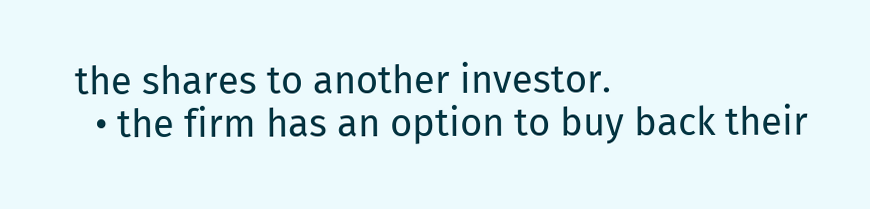the shares to another investor.
  • the firm has an option to buy back their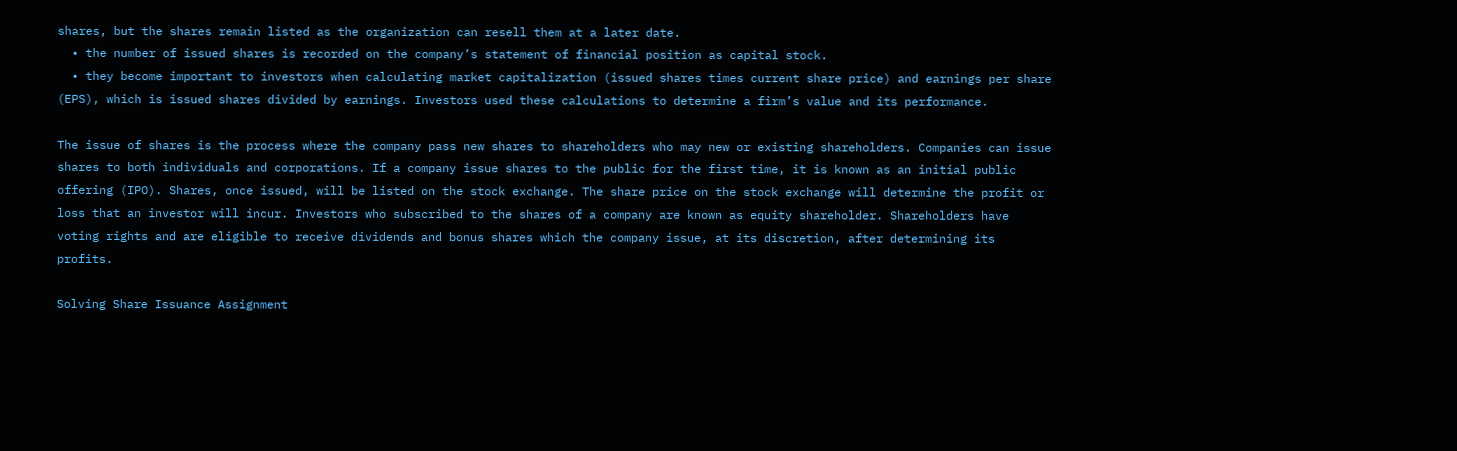shares, but the shares remain listed as the organization can resell them at a later date.
  • the number of issued shares is recorded on the company’s statement of financial position as capital stock.
  • they become important to investors when calculating market capitalization (issued shares times current share price) and earnings per share (EPS), which is issued shares divided by earnings. Investors used these calculations to determine a firm’s value and its performance.

The issue of shares is the process where the company pass new shares to shareholders who may new or existing shareholders. Companies can issue shares to both individuals and corporations. If a company issue shares to the public for the first time, it is known as an initial public offering (IPO). Shares, once issued, will be listed on the stock exchange. The share price on the stock exchange will determine the profit or loss that an investor will incur. Investors who subscribed to the shares of a company are known as equity shareholder. Shareholders have voting rights and are eligible to receive dividends and bonus shares which the company issue, at its discretion, after determining its profits.

Solving Share Issuance Assignment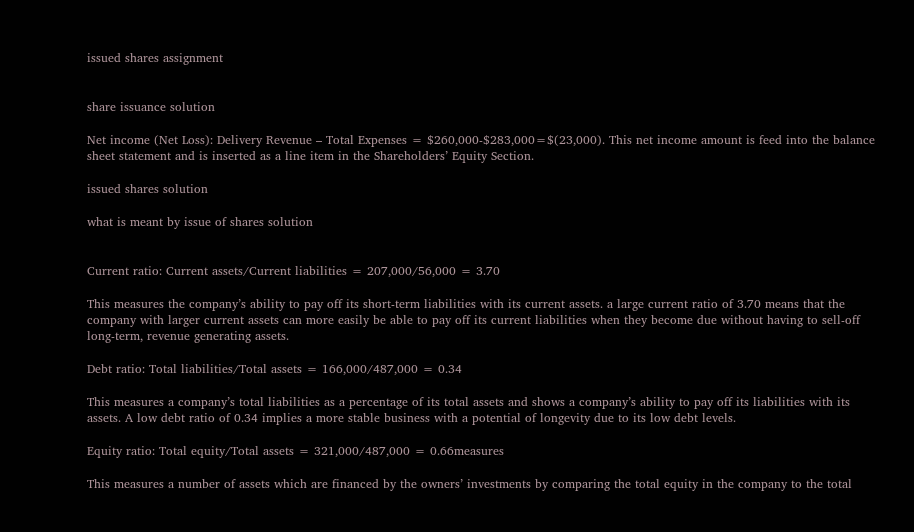issued shares assignment


share issuance solution

Net income (Net Loss): Delivery Revenue – Total Expenses = $260,000-$283,000=$(23,000). This net income amount is feed into the balance sheet statement and is inserted as a line item in the Shareholders’ Equity Section.

issued shares solution

what is meant by issue of shares solution


Current ratio: Current assets/Current liabilities = 207,000/56,000 = 3.70

This measures the company’s ability to pay off its short-term liabilities with its current assets. a large current ratio of 3.70 means that the company with larger current assets can more easily be able to pay off its current liabilities when they become due without having to sell-off long-term, revenue generating assets.

Debt ratio: Total liabilities/Total assets = 166,000/487,000 = 0.34

This measures a company’s total liabilities as a percentage of its total assets and shows a company’s ability to pay off its liabilities with its assets. A low debt ratio of 0.34 implies a more stable business with a potential of longevity due to its low debt levels.

Equity ratio: Total equity/Total assets = 321,000/487,000 = 0.66measures

This measures a number of assets which are financed by the owners’ investments by comparing the total equity in the company to the total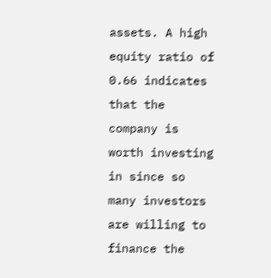assets. A high equity ratio of 0.66 indicates that the company is worth investing in since so many investors are willing to finance the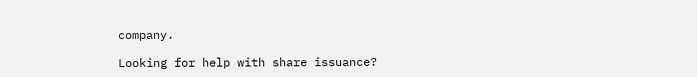company.

Looking for help with share issuance?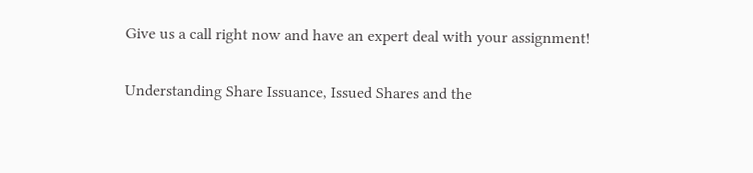Give us a call right now and have an expert deal with your assignment!

Understanding Share Issuance, Issued Shares and the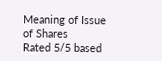Meaning of Issue of Shares
Rated 5/5 based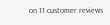on 11 customer reviews